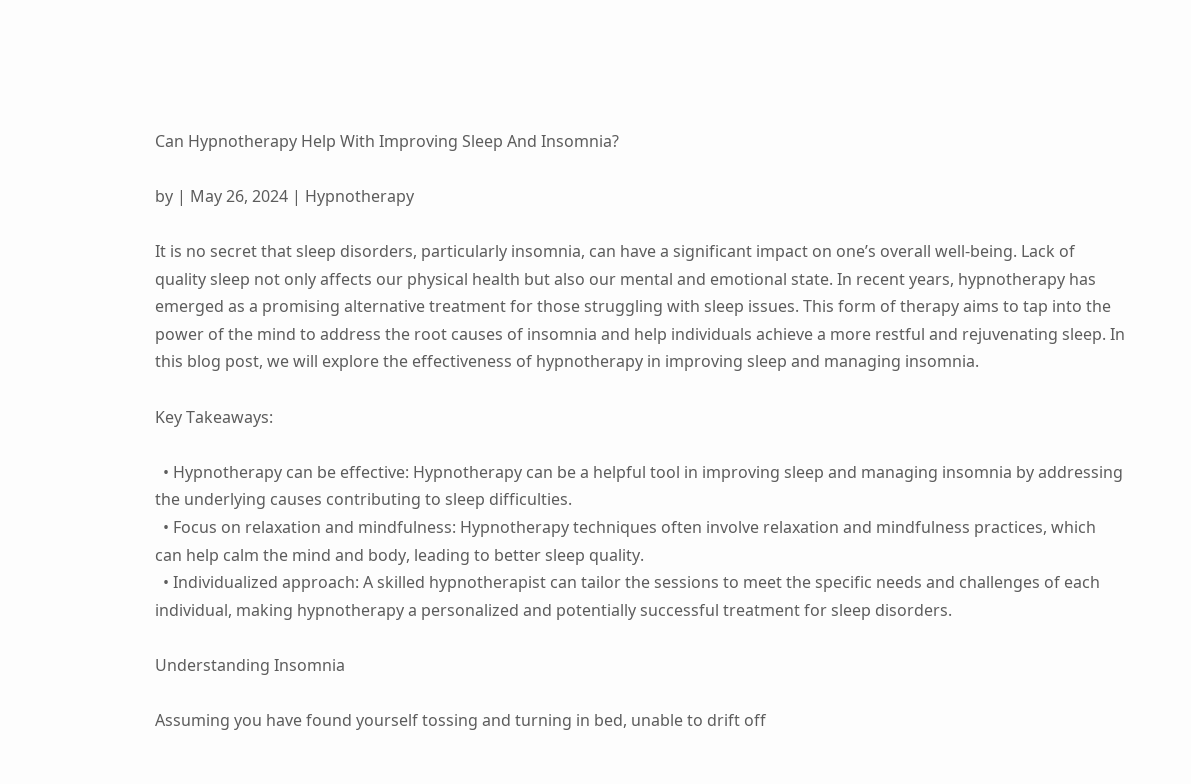Can Hypnotherapy Help With Improving Sleep And Insomnia?

by | May 26, 2024 | Hypnotherapy

It is no secret that sleep disorders, particularly insomnia, can have a significant impact on one’s overall well-being. Lack of quality sleep not only affects our physical health but also our mental and emotional state. In recent years, hypnotherapy has emerged as a promising alternative treatment for those struggling with sleep issues. This form of therapy aims to tap into the power of the mind to address the root causes of insomnia and help individuals achieve a more restful and rejuvenating sleep. In this blog post, we will explore the effectiveness of hypnotherapy in improving sleep and managing insomnia.

Key Takeaways:

  • Hypnotherapy can be effective: Hypnotherapy can be a helpful tool in improving sleep and managing insomnia by addressing the underlying causes contributing to sleep difficulties.
  • Focus on relaxation and mindfulness: Hypnotherapy techniques often involve relaxation and mindfulness practices, which can help calm the mind and body, leading to better sleep quality.
  • Individualized approach: A skilled hypnotherapist can tailor the sessions to meet the specific needs and challenges of each individual, making hypnotherapy a personalized and potentially successful treatment for sleep disorders.

Understanding Insomnia

Assuming you have found yourself tossing and turning in bed, unable to drift off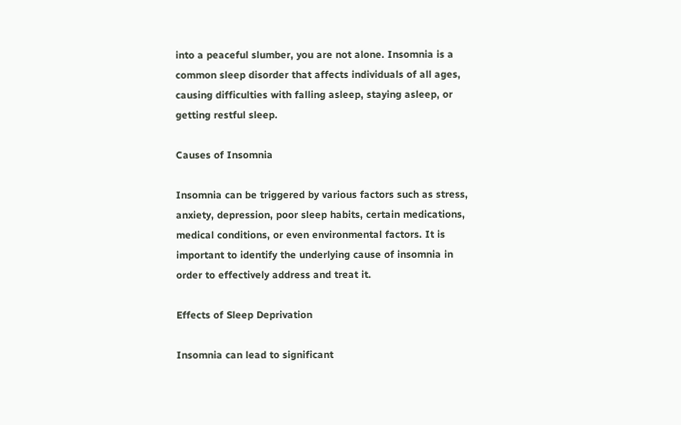into a peaceful slumber, you are not alone. Insomnia is a common sleep disorder that affects individuals of all ages, causing difficulties with falling asleep, staying asleep, or getting restful sleep.

Causes of Insomnia

Insomnia can be triggered by various factors such as stress, anxiety, depression, poor sleep habits, certain medications, medical conditions, or even environmental factors. It is important to identify the underlying cause of insomnia in order to effectively address and treat it.

Effects of Sleep Deprivation

Insomnia can lead to significant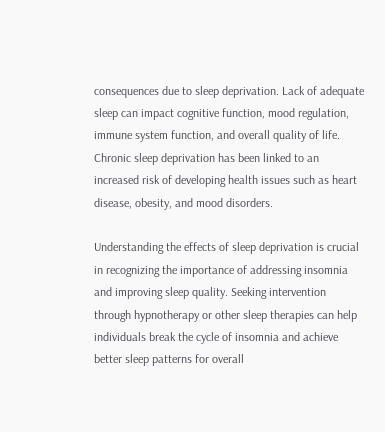consequences due to sleep deprivation. Lack of adequate sleep can impact cognitive function, mood regulation, immune system function, and overall quality of life. Chronic sleep deprivation has been linked to an increased risk of developing health issues such as heart disease, obesity, and mood disorders.

Understanding the effects of sleep deprivation is crucial in recognizing the importance of addressing insomnia and improving sleep quality. Seeking intervention through hypnotherapy or other sleep therapies can help individuals break the cycle of insomnia and achieve better sleep patterns for overall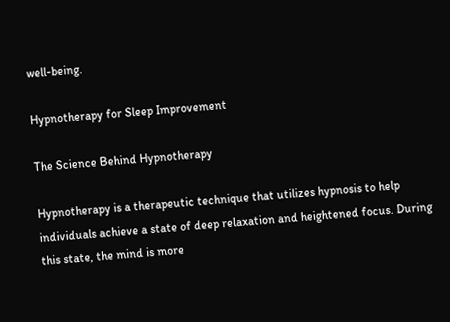well-being.

Hypnotherapy for Sleep Improvement

The Science Behind Hypnotherapy

Hypnotherapy is a therapeutic technique that utilizes hypnosis to help individuals achieve a state of deep relaxation and heightened focus. During this state, the mind is more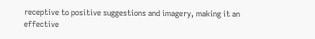receptive to positive suggestions and imagery, making it an effective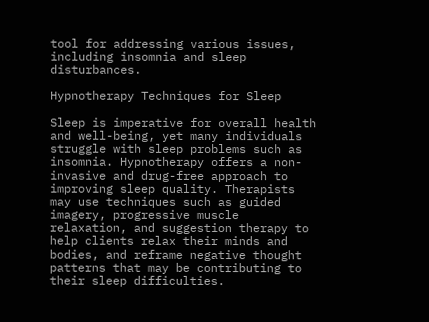tool for addressing various issues, including insomnia and sleep disturbances.

Hypnotherapy Techniques for Sleep

Sleep is imperative for overall health and well-being, yet many individuals struggle with sleep problems such as insomnia. Hypnotherapy offers a non-invasive and drug-free approach to improving sleep quality. Therapists may use techniques such as guided imagery, progressive muscle relaxation, and suggestion therapy to help clients relax their minds and bodies, and reframe negative thought patterns that may be contributing to their sleep difficulties.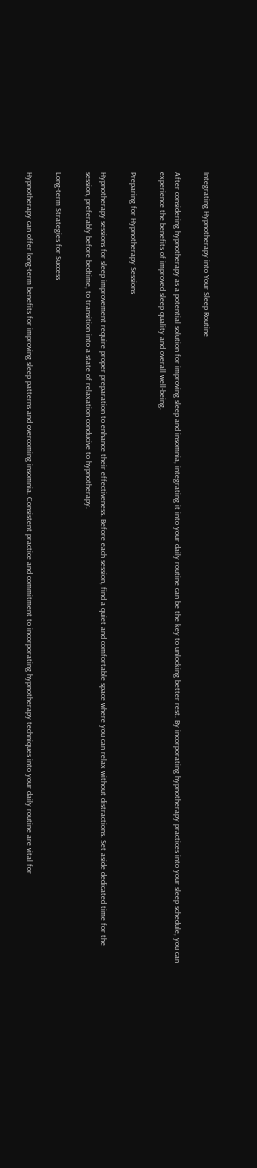Integrating Hypnotherapy into Your Sleep Routine

After considering hypnotherapy as a potential solution for improving sleep and insomnia, integrating it into your daily routine can be the key to unlocking better rest. By incorporating hypnotherapy practices into your sleep schedule, you can experience the benefits of improved sleep quality and overall well-being.

Preparing for Hypnotherapy Sessions

Hypnotherapy sessions for sleep improvement require proper preparation to enhance their effectiveness. Before each session, find a quiet and comfortable space where you can relax without distractions. Set aside dedicated time for the session, preferably before bedtime, to transition into a state of relaxation conducive to hypnotherapy.

Long-term Strategies for Success

Hypnotherapy can offer long-term benefits for improving sleep patterns and overcoming insomnia. Consistent practice and commitment to incorporating hypnotherapy techniques into your daily routine are vital for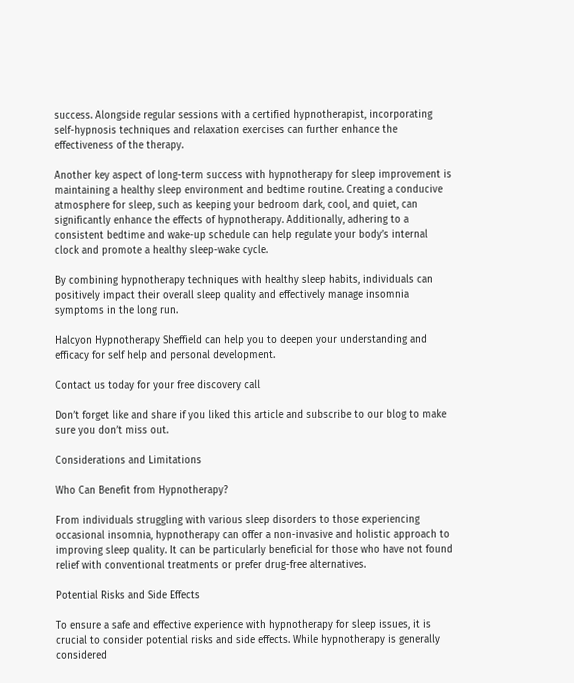success. Alongside regular sessions with a certified hypnotherapist, incorporating self-hypnosis techniques and relaxation exercises can further enhance the effectiveness of the therapy.

Another key aspect of long-term success with hypnotherapy for sleep improvement is maintaining a healthy sleep environment and bedtime routine. Creating a conducive atmosphere for sleep, such as keeping your bedroom dark, cool, and quiet, can significantly enhance the effects of hypnotherapy. Additionally, adhering to a consistent bedtime and wake-up schedule can help regulate your body’s internal clock and promote a healthy sleep-wake cycle.

By combining hypnotherapy techniques with healthy sleep habits, individuals can positively impact their overall sleep quality and effectively manage insomnia symptoms in the long run.

Halcyon Hypnotherapy Sheffield can help you to deepen your understanding and efficacy for self help and personal development.

Contact us today for your free discovery call

Don’t forget like and share if you liked this article and subscribe to our blog to make sure you don’t miss out.

Considerations and Limitations

Who Can Benefit from Hypnotherapy?

From individuals struggling with various sleep disorders to those experiencing occasional insomnia, hypnotherapy can offer a non-invasive and holistic approach to improving sleep quality. It can be particularly beneficial for those who have not found relief with conventional treatments or prefer drug-free alternatives.

Potential Risks and Side Effects

To ensure a safe and effective experience with hypnotherapy for sleep issues, it is crucial to consider potential risks and side effects. While hypnotherapy is generally considered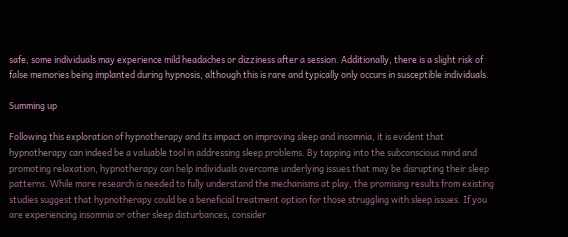safe, some individuals may experience mild headaches or dizziness after a session. Additionally, there is a slight risk of false memories being implanted during hypnosis, although this is rare and typically only occurs in susceptible individuals.

Summing up

Following this exploration of hypnotherapy and its impact on improving sleep and insomnia, it is evident that hypnotherapy can indeed be a valuable tool in addressing sleep problems. By tapping into the subconscious mind and promoting relaxation, hypnotherapy can help individuals overcome underlying issues that may be disrupting their sleep patterns. While more research is needed to fully understand the mechanisms at play, the promising results from existing studies suggest that hypnotherapy could be a beneficial treatment option for those struggling with sleep issues. If you are experiencing insomnia or other sleep disturbances, consider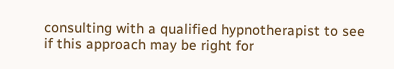consulting with a qualified hypnotherapist to see if this approach may be right for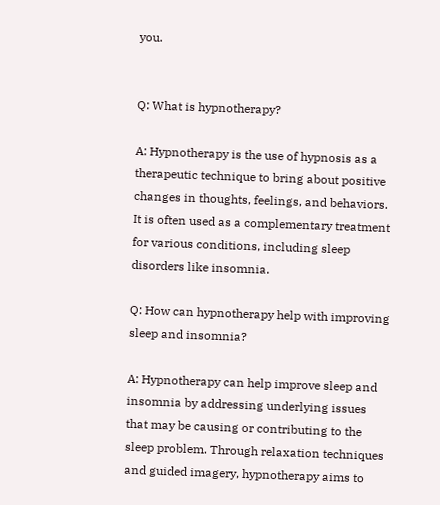you.


Q: What is hypnotherapy?

A: Hypnotherapy is the use of hypnosis as a therapeutic technique to bring about positive changes in thoughts, feelings, and behaviors. It is often used as a complementary treatment for various conditions, including sleep disorders like insomnia.

Q: How can hypnotherapy help with improving sleep and insomnia?

A: Hypnotherapy can help improve sleep and insomnia by addressing underlying issues that may be causing or contributing to the sleep problem. Through relaxation techniques and guided imagery, hypnotherapy aims to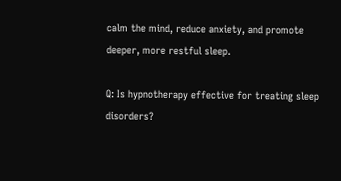calm the mind, reduce anxiety, and promote deeper, more restful sleep.

Q: Is hypnotherapy effective for treating sleep disorders?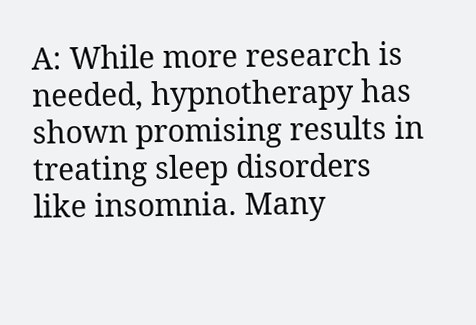A: While more research is needed, hypnotherapy has shown promising results in treating sleep disorders like insomnia. Many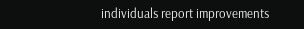individuals report improvements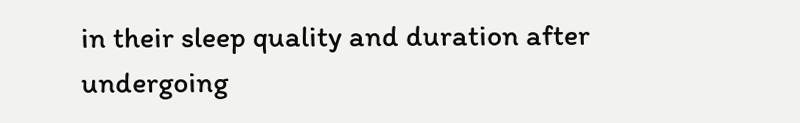in their sleep quality and duration after undergoing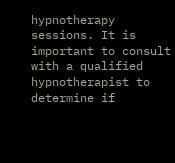hypnotherapy sessions. It is important to consult with a qualified hypnotherapist to determine if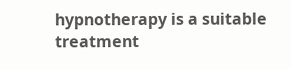hypnotherapy is a suitable treatment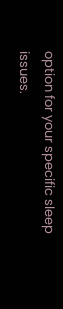option for your specific sleep issues.